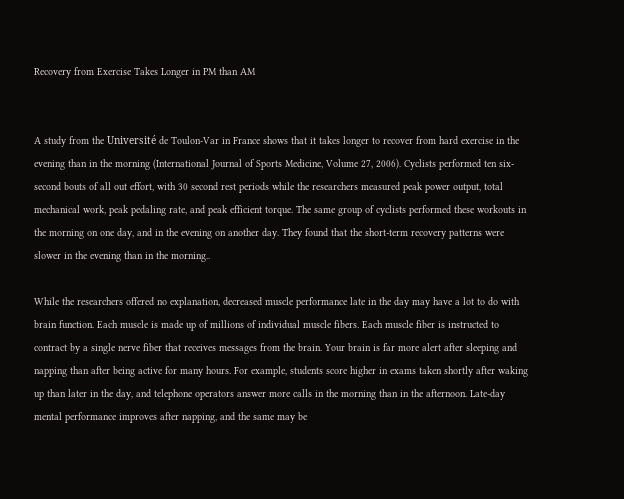Recovery from Exercise Takes Longer in PM than AM


A study from the Université de Toulon-Var in France shows that it takes longer to recover from hard exercise in the evening than in the morning (International Journal of Sports Medicine, Volume 27, 2006). Cyclists performed ten six-second bouts of all out effort, with 30 second rest periods while the researchers measured peak power output, total mechanical work, peak pedaling rate, and peak efficient torque. The same group of cyclists performed these workouts in the morning on one day, and in the evening on another day. They found that the short-term recovery patterns were slower in the evening than in the morning..

While the researchers offered no explanation, decreased muscle performance late in the day may have a lot to do with brain function. Each muscle is made up of millions of individual muscle fibers. Each muscle fiber is instructed to contract by a single nerve fiber that receives messages from the brain. Your brain is far more alert after sleeping and napping than after being active for many hours. For example, students score higher in exams taken shortly after waking up than later in the day, and telephone operators answer more calls in the morning than in the afternoon. Late-day mental performance improves after napping, and the same may be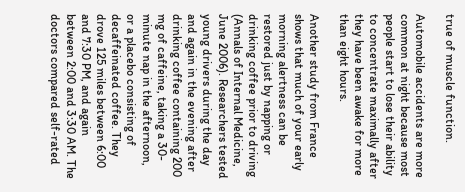true of muscle function.

Automobile accidents are more common at night because most people start to lose their ability to concentrate maximally after they have been awake for more than eight hours.

Another study from France shows that much of your early morning alertness can be restored just by napping or drinking coffee prior to driving (Annals of Internal Medicine, June 2006). Researchers tested young drivers during the day and again in the evening after drinking coffee containing 200 mg of caffeine, taking a 30-minute nap in the afternoon, or a placebo consisting of decaffeinated coffee. They drove 125 miles between 6:00 and 7:30 PM, and again between 2:00 and 3:30 AM. The doctors compared self-rated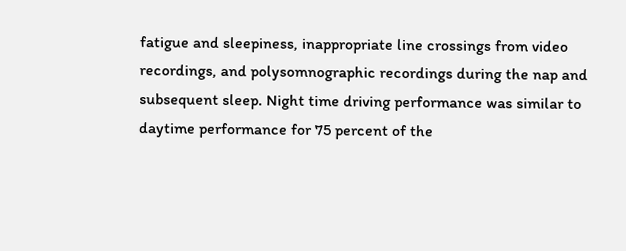fatigue and sleepiness, inappropriate line crossings from video recordings, and polysomnographic recordings during the nap and subsequent sleep. Night time driving performance was similar to daytime performance for 75 percent of the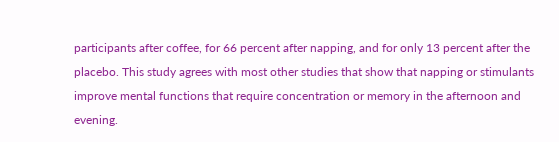participants after coffee, for 66 percent after napping, and for only 13 percent after the placebo. This study agrees with most other studies that show that napping or stimulants improve mental functions that require concentration or memory in the afternoon and evening.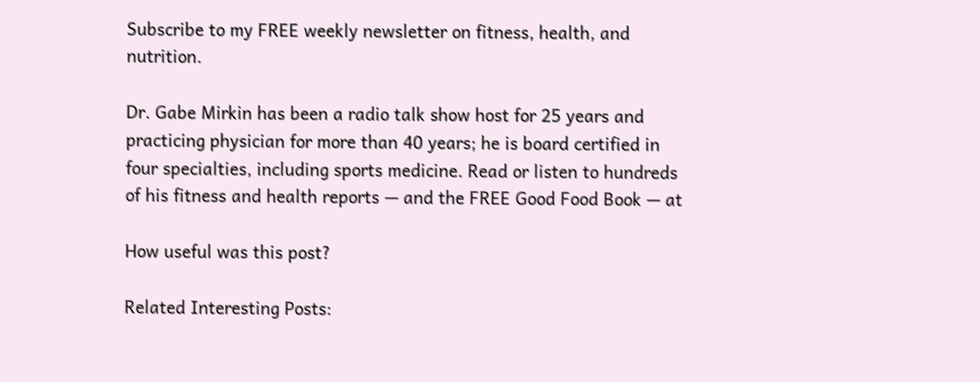Subscribe to my FREE weekly newsletter on fitness, health, and nutrition.

Dr. Gabe Mirkin has been a radio talk show host for 25 years and practicing physician for more than 40 years; he is board certified in four specialties, including sports medicine. Read or listen to hundreds of his fitness and health reports — and the FREE Good Food Book — at

How useful was this post?

Related Interesting Posts: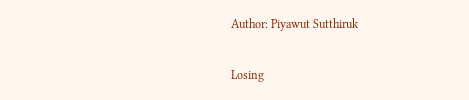Author: Piyawut Sutthiruk

Losing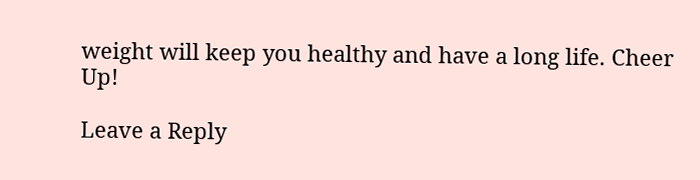weight will keep you healthy and have a long life. Cheer Up!

Leave a Reply